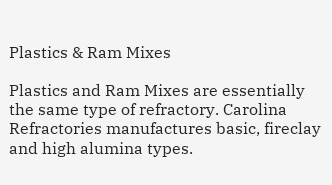Plastics & Ram Mixes

Plastics and Ram Mixes are essentially the same type of refractory. Carolina Refractories manufactures basic, fireclay and high alumina types.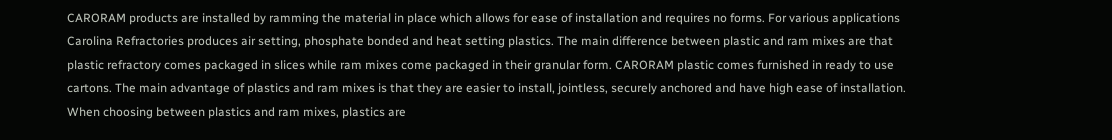CARORAM products are installed by ramming the material in place which allows for ease of installation and requires no forms. For various applications Carolina Refractories produces air setting, phosphate bonded and heat setting plastics. The main difference between plastic and ram mixes are that plastic refractory comes packaged in slices while ram mixes come packaged in their granular form. CARORAM plastic comes furnished in ready to use cartons. The main advantage of plastics and ram mixes is that they are easier to install, jointless, securely anchored and have high ease of installation. When choosing between plastics and ram mixes, plastics are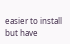easier to install but have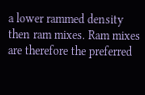a lower rammed density then ram mixes. Ram mixes are therefore the preferred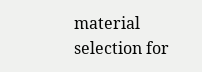material selection for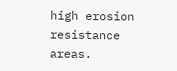high erosion resistance areas.